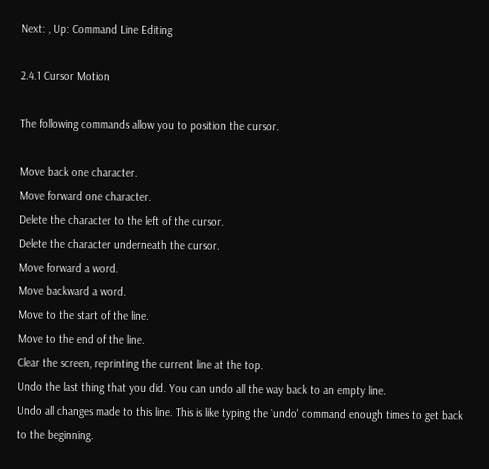Next: , Up: Command Line Editing

2.4.1 Cursor Motion

The following commands allow you to position the cursor.

Move back one character.
Move forward one character.
Delete the character to the left of the cursor.
Delete the character underneath the cursor.
Move forward a word.
Move backward a word.
Move to the start of the line.
Move to the end of the line.
Clear the screen, reprinting the current line at the top.
Undo the last thing that you did. You can undo all the way back to an empty line.
Undo all changes made to this line. This is like typing the `undo' command enough times to get back to the beginning.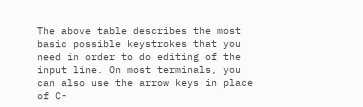The above table describes the most basic possible keystrokes that you need in order to do editing of the input line. On most terminals, you can also use the arrow keys in place of C-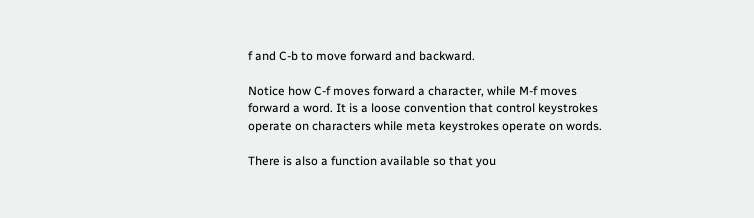f and C-b to move forward and backward.

Notice how C-f moves forward a character, while M-f moves forward a word. It is a loose convention that control keystrokes operate on characters while meta keystrokes operate on words.

There is also a function available so that you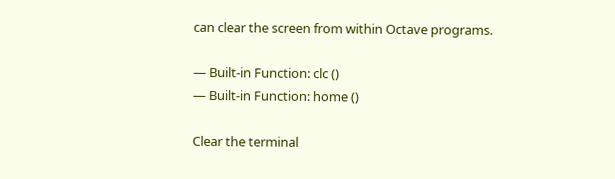can clear the screen from within Octave programs.

— Built-in Function: clc ()
— Built-in Function: home ()

Clear the terminal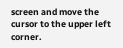screen and move the cursor to the upper left corner.